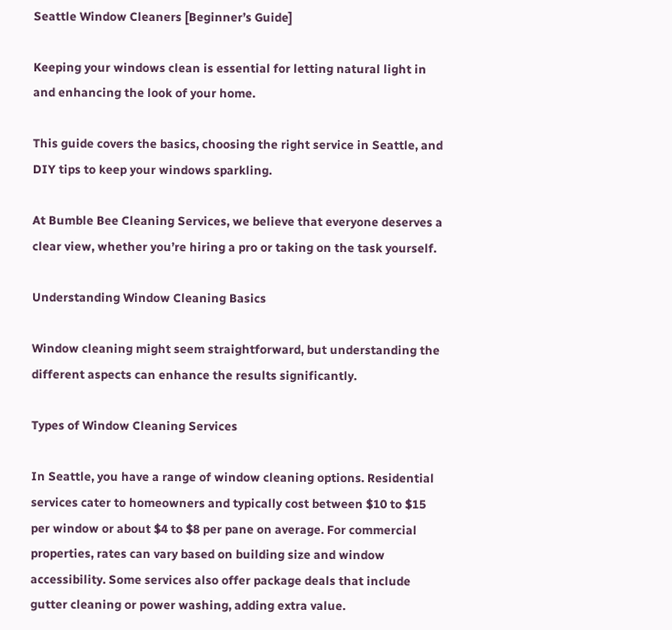Seattle Window Cleaners [Beginner’s Guide]

Keeping your windows clean is essential for letting natural light in and enhancing the look of your home.

This guide covers the basics, choosing the right service in Seattle, and DIY tips to keep your windows sparkling.

At Bumble Bee Cleaning Services, we believe that everyone deserves a clear view, whether you’re hiring a pro or taking on the task yourself.

Understanding Window Cleaning Basics

Window cleaning might seem straightforward, but understanding the different aspects can enhance the results significantly.

Types of Window Cleaning Services

In Seattle, you have a range of window cleaning options. Residential services cater to homeowners and typically cost between $10 to $15 per window or about $4 to $8 per pane on average. For commercial properties, rates can vary based on building size and window accessibility. Some services also offer package deals that include gutter cleaning or power washing, adding extra value.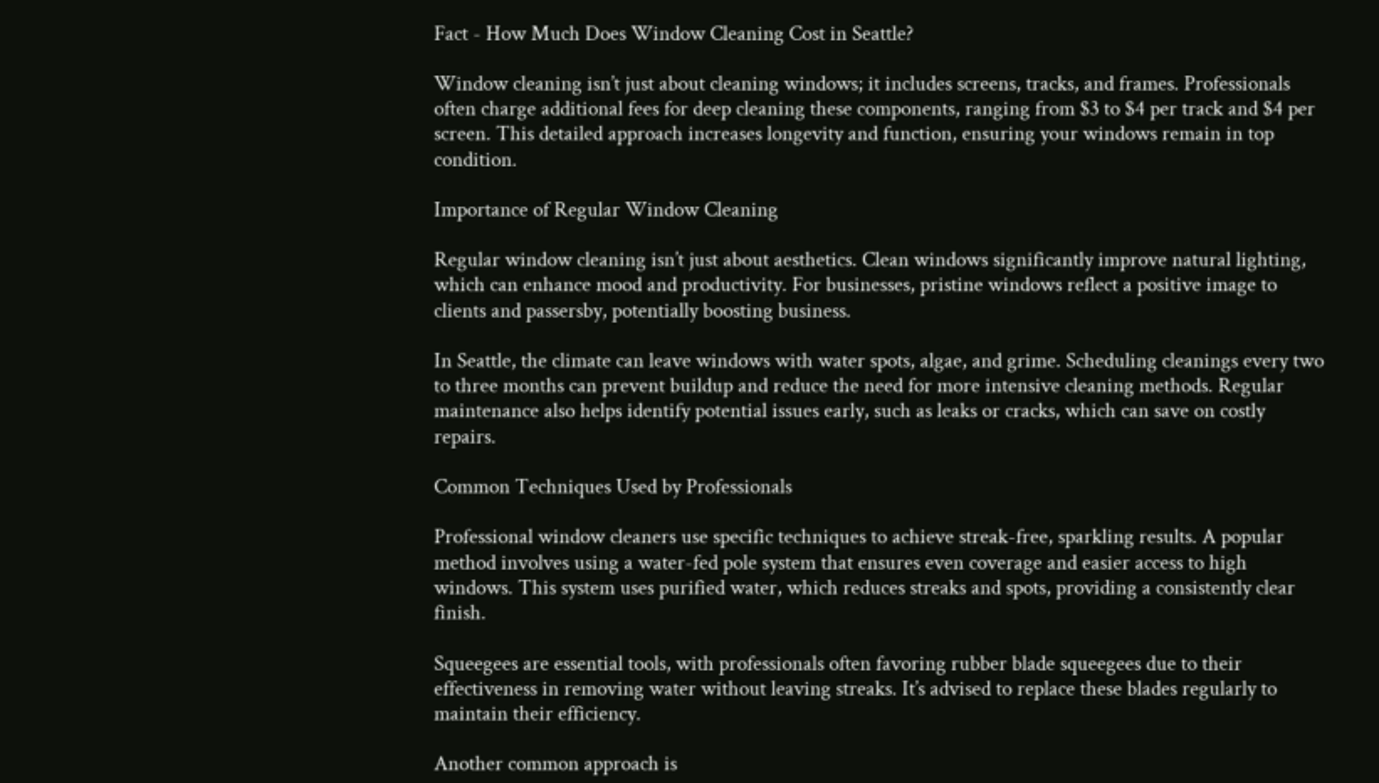Fact - How Much Does Window Cleaning Cost in Seattle?

Window cleaning isn’t just about cleaning windows; it includes screens, tracks, and frames. Professionals often charge additional fees for deep cleaning these components, ranging from $3 to $4 per track and $4 per screen. This detailed approach increases longevity and function, ensuring your windows remain in top condition.

Importance of Regular Window Cleaning

Regular window cleaning isn’t just about aesthetics. Clean windows significantly improve natural lighting, which can enhance mood and productivity. For businesses, pristine windows reflect a positive image to clients and passersby, potentially boosting business.

In Seattle, the climate can leave windows with water spots, algae, and grime. Scheduling cleanings every two to three months can prevent buildup and reduce the need for more intensive cleaning methods. Regular maintenance also helps identify potential issues early, such as leaks or cracks, which can save on costly repairs.

Common Techniques Used by Professionals

Professional window cleaners use specific techniques to achieve streak-free, sparkling results. A popular method involves using a water-fed pole system that ensures even coverage and easier access to high windows. This system uses purified water, which reduces streaks and spots, providing a consistently clear finish.

Squeegees are essential tools, with professionals often favoring rubber blade squeegees due to their effectiveness in removing water without leaving streaks. It’s advised to replace these blades regularly to maintain their efficiency.

Another common approach is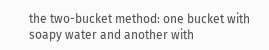the two-bucket method: one bucket with soapy water and another with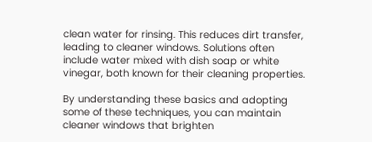clean water for rinsing. This reduces dirt transfer, leading to cleaner windows. Solutions often include water mixed with dish soap or white vinegar, both known for their cleaning properties.

By understanding these basics and adopting some of these techniques, you can maintain cleaner windows that brighten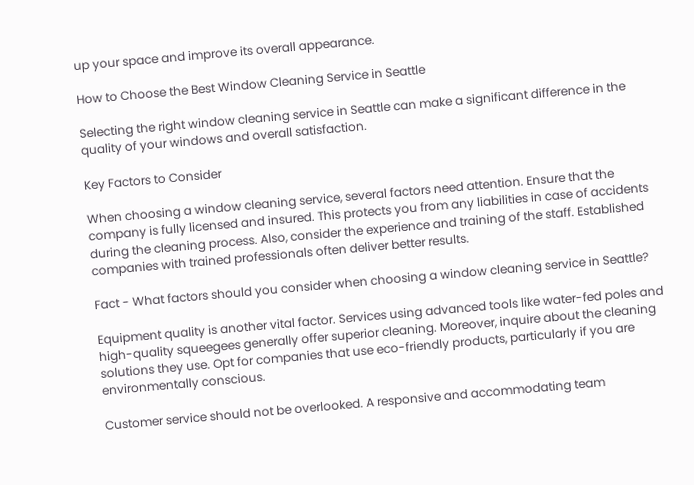up your space and improve its overall appearance.

How to Choose the Best Window Cleaning Service in Seattle

Selecting the right window cleaning service in Seattle can make a significant difference in the quality of your windows and overall satisfaction.

Key Factors to Consider

When choosing a window cleaning service, several factors need attention. Ensure that the company is fully licensed and insured. This protects you from any liabilities in case of accidents during the cleaning process. Also, consider the experience and training of the staff. Established companies with trained professionals often deliver better results.

Fact - What factors should you consider when choosing a window cleaning service in Seattle?

Equipment quality is another vital factor. Services using advanced tools like water-fed poles and high-quality squeegees generally offer superior cleaning. Moreover, inquire about the cleaning solutions they use. Opt for companies that use eco-friendly products, particularly if you are environmentally conscious.

Customer service should not be overlooked. A responsive and accommodating team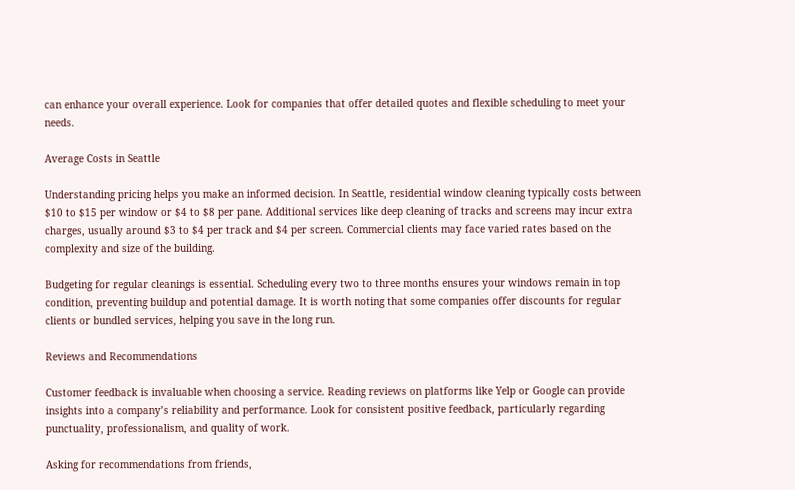can enhance your overall experience. Look for companies that offer detailed quotes and flexible scheduling to meet your needs.

Average Costs in Seattle

Understanding pricing helps you make an informed decision. In Seattle, residential window cleaning typically costs between $10 to $15 per window or $4 to $8 per pane. Additional services like deep cleaning of tracks and screens may incur extra charges, usually around $3 to $4 per track and $4 per screen. Commercial clients may face varied rates based on the complexity and size of the building.

Budgeting for regular cleanings is essential. Scheduling every two to three months ensures your windows remain in top condition, preventing buildup and potential damage. It is worth noting that some companies offer discounts for regular clients or bundled services, helping you save in the long run.

Reviews and Recommendations

Customer feedback is invaluable when choosing a service. Reading reviews on platforms like Yelp or Google can provide insights into a company’s reliability and performance. Look for consistent positive feedback, particularly regarding punctuality, professionalism, and quality of work.

Asking for recommendations from friends,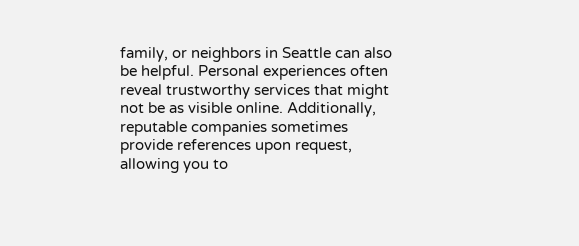family, or neighbors in Seattle can also be helpful. Personal experiences often reveal trustworthy services that might not be as visible online. Additionally, reputable companies sometimes provide references upon request, allowing you to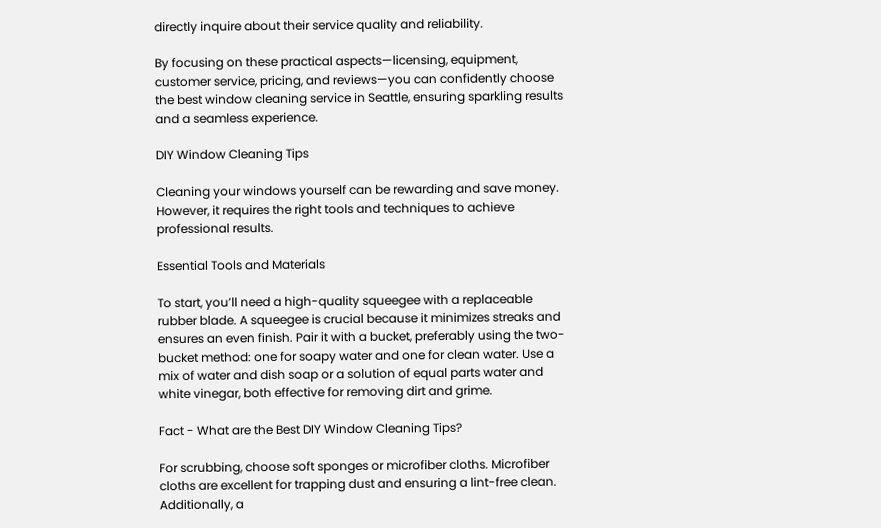directly inquire about their service quality and reliability.

By focusing on these practical aspects—licensing, equipment, customer service, pricing, and reviews—you can confidently choose the best window cleaning service in Seattle, ensuring sparkling results and a seamless experience.

DIY Window Cleaning Tips

Cleaning your windows yourself can be rewarding and save money. However, it requires the right tools and techniques to achieve professional results.

Essential Tools and Materials

To start, you’ll need a high-quality squeegee with a replaceable rubber blade. A squeegee is crucial because it minimizes streaks and ensures an even finish. Pair it with a bucket, preferably using the two-bucket method: one for soapy water and one for clean water. Use a mix of water and dish soap or a solution of equal parts water and white vinegar, both effective for removing dirt and grime.

Fact - What are the Best DIY Window Cleaning Tips?

For scrubbing, choose soft sponges or microfiber cloths. Microfiber cloths are excellent for trapping dust and ensuring a lint-free clean. Additionally, a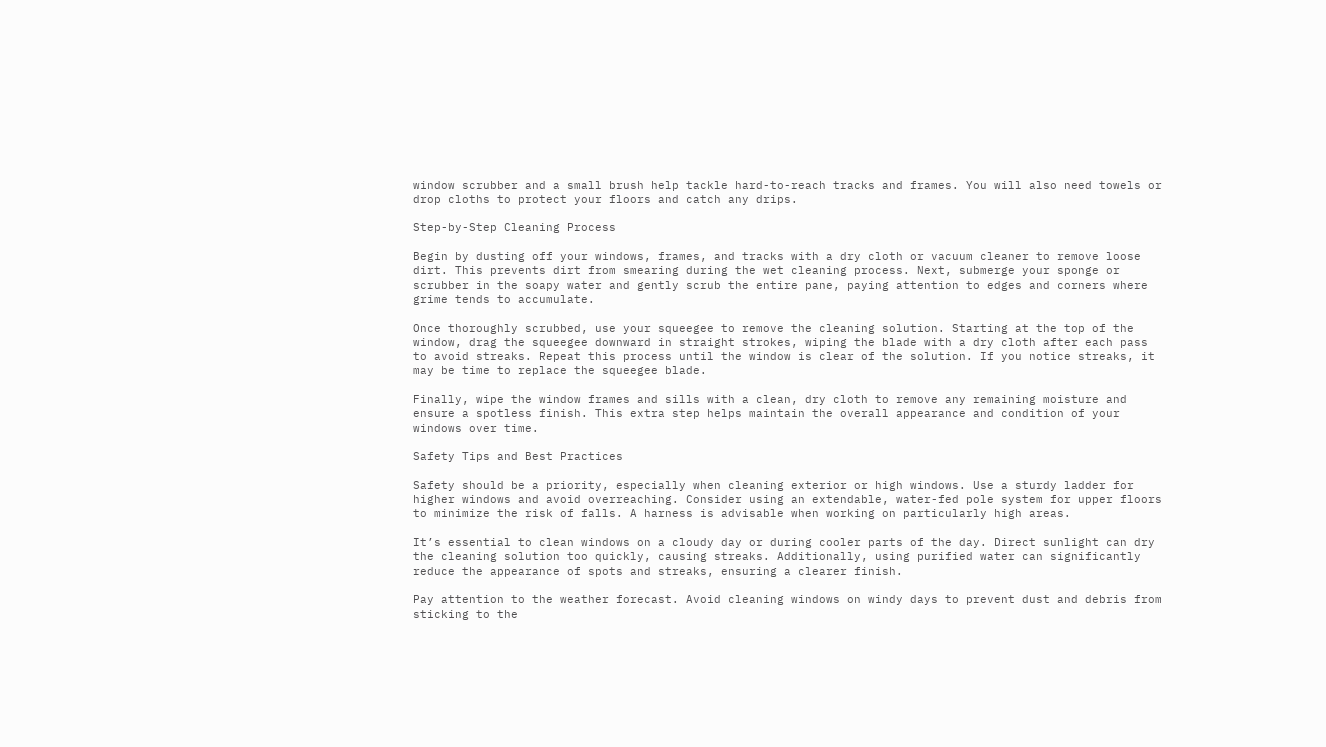window scrubber and a small brush help tackle hard-to-reach tracks and frames. You will also need towels or drop cloths to protect your floors and catch any drips.

Step-by-Step Cleaning Process

Begin by dusting off your windows, frames, and tracks with a dry cloth or vacuum cleaner to remove loose dirt. This prevents dirt from smearing during the wet cleaning process. Next, submerge your sponge or scrubber in the soapy water and gently scrub the entire pane, paying attention to edges and corners where grime tends to accumulate.

Once thoroughly scrubbed, use your squeegee to remove the cleaning solution. Starting at the top of the window, drag the squeegee downward in straight strokes, wiping the blade with a dry cloth after each pass to avoid streaks. Repeat this process until the window is clear of the solution. If you notice streaks, it may be time to replace the squeegee blade.

Finally, wipe the window frames and sills with a clean, dry cloth to remove any remaining moisture and ensure a spotless finish. This extra step helps maintain the overall appearance and condition of your windows over time.

Safety Tips and Best Practices

Safety should be a priority, especially when cleaning exterior or high windows. Use a sturdy ladder for higher windows and avoid overreaching. Consider using an extendable, water-fed pole system for upper floors to minimize the risk of falls. A harness is advisable when working on particularly high areas.

It’s essential to clean windows on a cloudy day or during cooler parts of the day. Direct sunlight can dry the cleaning solution too quickly, causing streaks. Additionally, using purified water can significantly reduce the appearance of spots and streaks, ensuring a clearer finish.

Pay attention to the weather forecast. Avoid cleaning windows on windy days to prevent dust and debris from sticking to the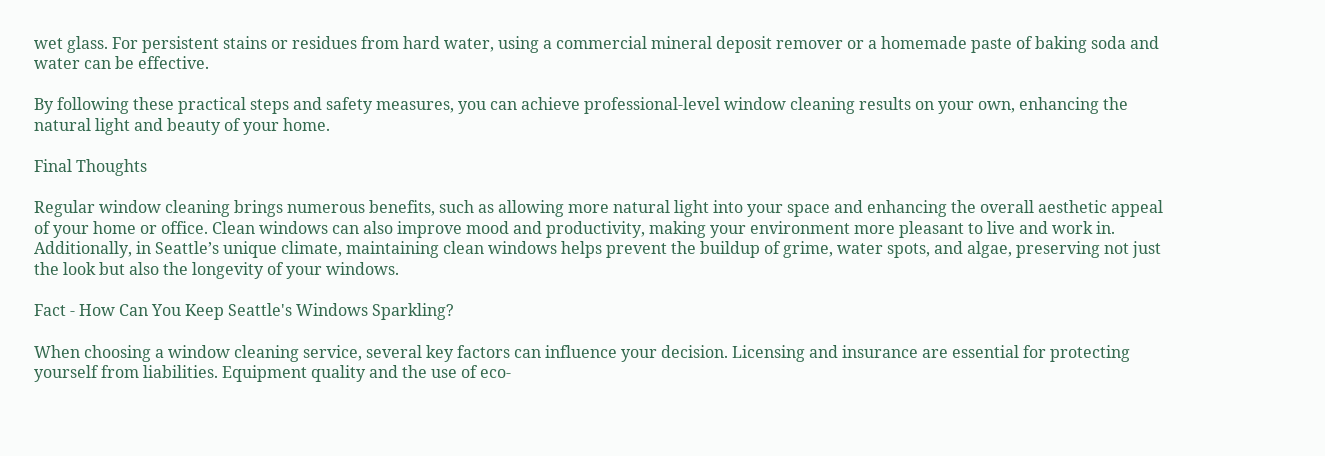wet glass. For persistent stains or residues from hard water, using a commercial mineral deposit remover or a homemade paste of baking soda and water can be effective.

By following these practical steps and safety measures, you can achieve professional-level window cleaning results on your own, enhancing the natural light and beauty of your home.

Final Thoughts

Regular window cleaning brings numerous benefits, such as allowing more natural light into your space and enhancing the overall aesthetic appeal of your home or office. Clean windows can also improve mood and productivity, making your environment more pleasant to live and work in. Additionally, in Seattle’s unique climate, maintaining clean windows helps prevent the buildup of grime, water spots, and algae, preserving not just the look but also the longevity of your windows.

Fact - How Can You Keep Seattle's Windows Sparkling?

When choosing a window cleaning service, several key factors can influence your decision. Licensing and insurance are essential for protecting yourself from liabilities. Equipment quality and the use of eco-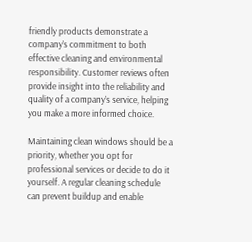friendly products demonstrate a company’s commitment to both effective cleaning and environmental responsibility. Customer reviews often provide insight into the reliability and quality of a company’s service, helping you make a more informed choice.

Maintaining clean windows should be a priority, whether you opt for professional services or decide to do it yourself. A regular cleaning schedule can prevent buildup and enable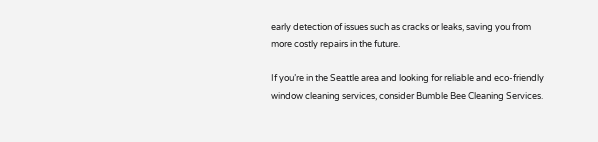early detection of issues such as cracks or leaks, saving you from more costly repairs in the future.

If you’re in the Seattle area and looking for reliable and eco-friendly window cleaning services, consider Bumble Bee Cleaning Services.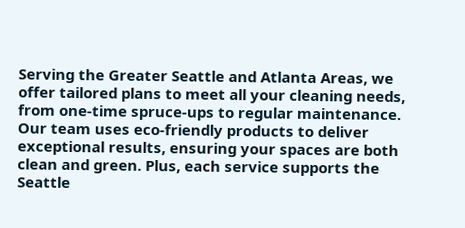Serving the Greater Seattle and Atlanta Areas, we offer tailored plans to meet all your cleaning needs, from one-time spruce-ups to regular maintenance. Our team uses eco-friendly products to deliver exceptional results, ensuring your spaces are both clean and green. Plus, each service supports the Seattle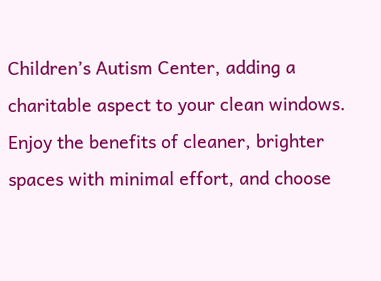Children’s Autism Center, adding a charitable aspect to your clean windows. Enjoy the benefits of cleaner, brighter spaces with minimal effort, and choose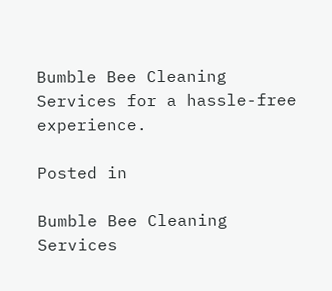Bumble Bee Cleaning Services for a hassle-free experience.

Posted in

Bumble Bee Cleaning Services